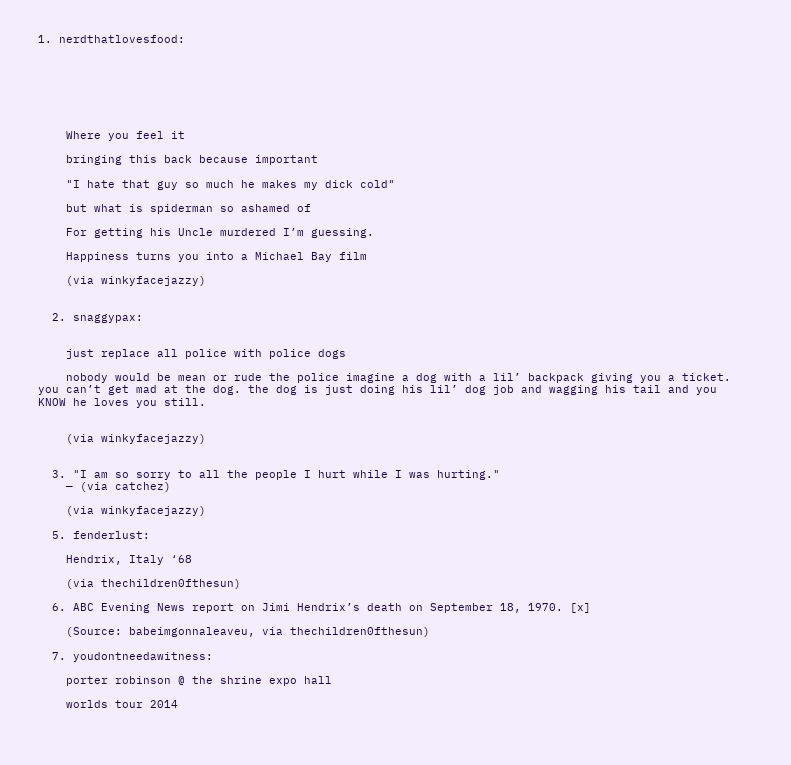1. nerdthatlovesfood:







    Where you feel it

    bringing this back because important

    "I hate that guy so much he makes my dick cold"

    but what is spiderman so ashamed of

    For getting his Uncle murdered I’m guessing.

    Happiness turns you into a Michael Bay film

    (via winkyfacejazzy)


  2. snaggypax:


    just replace all police with police dogs

    nobody would be mean or rude the police imagine a dog with a lil’ backpack giving you a ticket. you can’t get mad at the dog. the dog is just doing his lil’ dog job and wagging his tail and you KNOW he loves you still.


    (via winkyfacejazzy)


  3. "I am so sorry to all the people I hurt while I was hurting."
    — (via catchez)

    (via winkyfacejazzy)

  5. fenderlust:

    Hendrix, Italy ‘68

    (via thechildren0fthesun)

  6. ABC Evening News report on Jimi Hendrix’s death on September 18, 1970. [x]

    (Source: babeimgonnaleaveu, via thechildren0fthesun)

  7. youdontneedawitness:

    porter robinson @ the shrine expo hall

    worlds tour 2014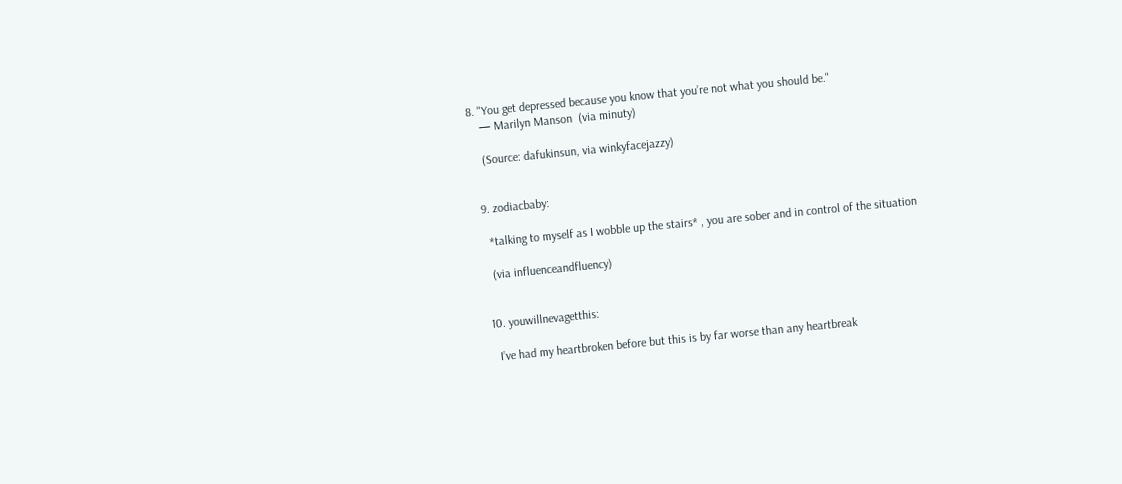8. "You get depressed because you know that you’re not what you should be."
    — Marilyn Manson  (via minuty)

    (Source: dafukinsun, via winkyfacejazzy)


  9. zodiacbaby:

    *talking to myself as I wobble up the stairs* , you are sober and in control of the situation

    (via influenceandfluency)


  10. youwillnevagetthis:

    I’ve had my heartbroken before but this is by far worse than any heartbreak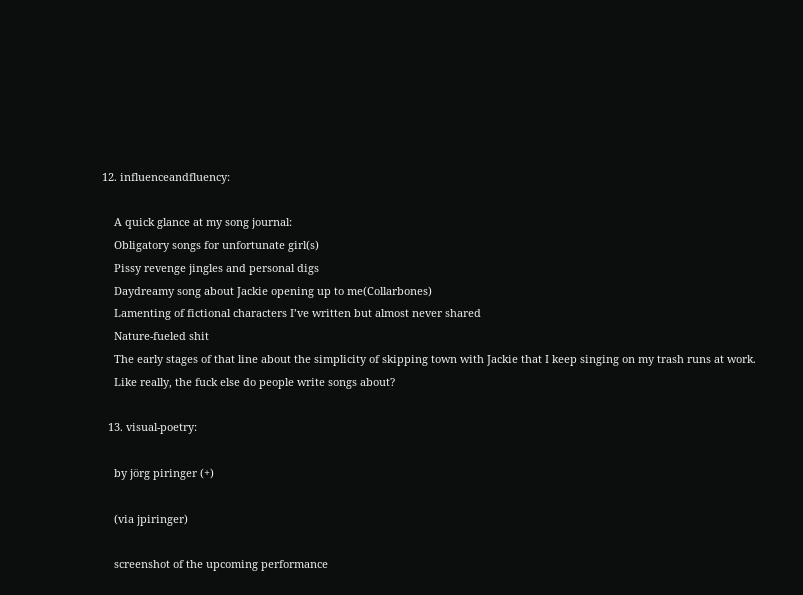12. influenceandfluency:

    A quick glance at my song journal:
    Obligatory songs for unfortunate girl(s)
    Pissy revenge jingles and personal digs
    Daydreamy song about Jackie opening up to me(Collarbones)
    Lamenting of fictional characters I’ve written but almost never shared
    Nature-fueled shit
    The early stages of that line about the simplicity of skipping town with Jackie that I keep singing on my trash runs at work.
    Like really, the fuck else do people write songs about?

  13. visual-poetry:

    by jörg piringer (+)

    (via jpiringer)

    screenshot of the upcoming performance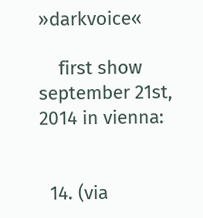»darkvoice«

    first show september 21st, 2014 in vienna:


  14. (via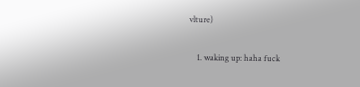vlture)


    1. waking up: haha fuck